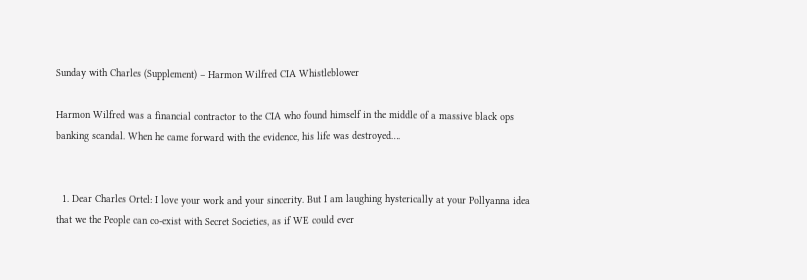Sunday with Charles (Supplement) – Harmon Wilfred CIA Whistleblower

Harmon Wilfred was a financial contractor to the CIA who found himself in the middle of a massive black ops banking scandal. When he came forward with the evidence, his life was destroyed….


  1. Dear Charles Ortel: I love your work and your sincerity. But I am laughing hysterically at your Pollyanna idea that we the People can co-exist with Secret Societies, as if WE could ever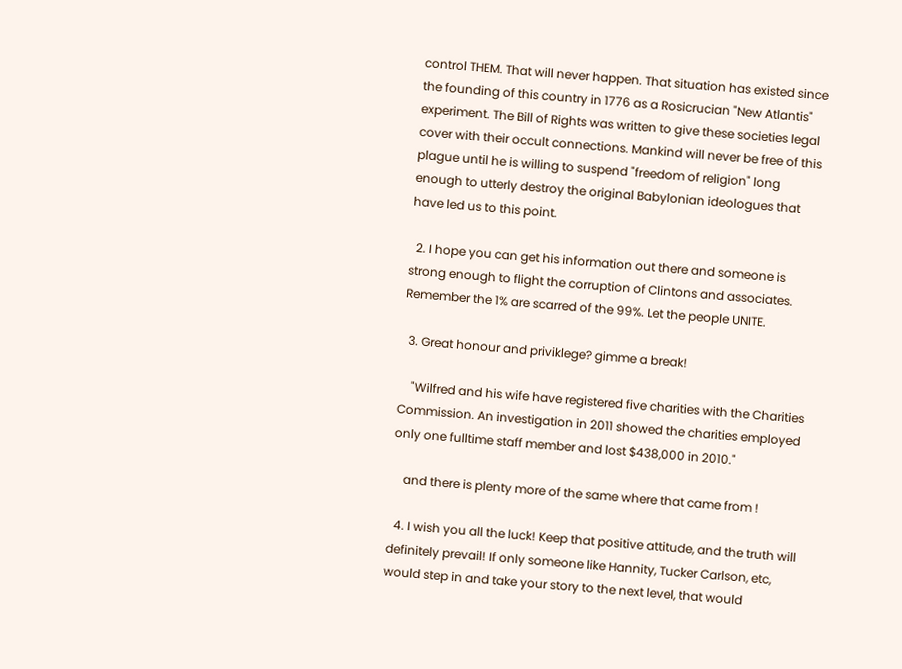control THEM. That will never happen. That situation has existed since the founding of this country in 1776 as a Rosicrucian "New Atlantis" experiment. The Bill of Rights was written to give these societies legal cover with their occult connections. Mankind will never be free of this plague until he is willing to suspend "freedom of religion" long enough to utterly destroy the original Babylonian ideologues that have led us to this point.

  2. I hope you can get his information out there and someone is strong enough to flight the corruption of Clintons and associates. Remember the 1% are scarred of the 99%. Let the people UNITE.

  3. Great honour and priviklege? gimme a break!

    "Wilfred and his wife have registered five charities with the Charities Commission. An investigation in 2011 showed the charities employed only one fulltime staff member and lost $438,000 in 2010."

    and there is plenty more of the same where that came from !

  4. I wish you all the luck! Keep that positive attitude, and the truth will definitely prevail! If only someone like Hannity, Tucker Carlson, etc, would step in and take your story to the next level, that would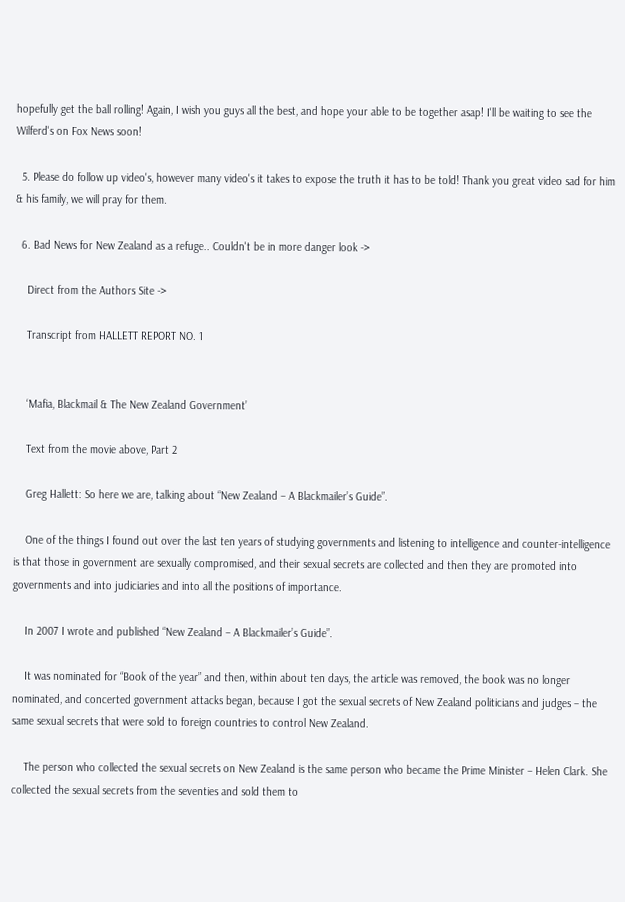hopefully get the ball rolling! Again, I wish you guys all the best, and hope your able to be together asap! I'll be waiting to see the Wilferd's on Fox News soon!

  5. Please do follow up video's, however many video's it takes to expose the truth it has to be told! Thank you great video sad for him & his family, we will pray for them.

  6. Bad News for New Zealand as a refuge.. Couldn't be in more danger look ->

    Direct from the Authors Site ->

    Transcript from HALLETT REPORT NO. 1


    ‘Mafia, Blackmail & The New Zealand Government’

    Text from the movie above, Part 2

    Greg Hallett: So here we are, talking about “New Zealand – A Blackmailer’s Guide”.

    One of the things I found out over the last ten years of studying governments and listening to intelligence and counter-intelligence is that those in government are sexually compromised, and their sexual secrets are collected and then they are promoted into governments and into judiciaries and into all the positions of importance.

    In 2007 I wrote and published “New Zealand – A Blackmailer’s Guide”.

    It was nominated for “Book of the year” and then, within about ten days, the article was removed, the book was no longer nominated, and concerted government attacks began, because I got the sexual secrets of New Zealand politicians and judges – the same sexual secrets that were sold to foreign countries to control New Zealand.

    The person who collected the sexual secrets on New Zealand is the same person who became the Prime Minister – Helen Clark. She collected the sexual secrets from the seventies and sold them to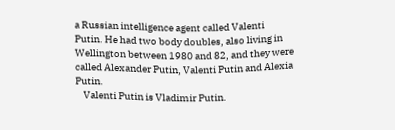a Russian intelligence agent called Valenti Putin. He had two body doubles, also living in Wellington between 1980 and 82, and they were called Alexander Putin, Valenti Putin and Alexia Putin.
    Valenti Putin is Vladimir Putin.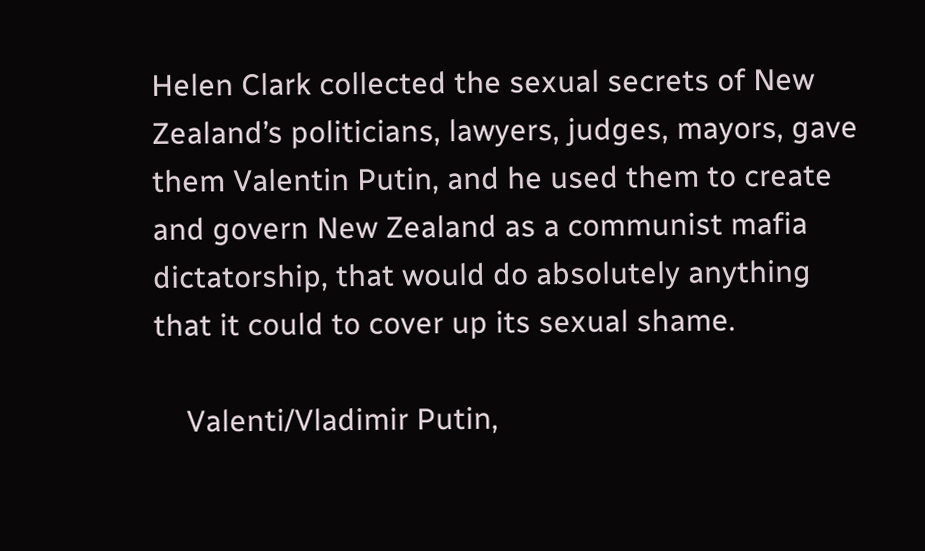Helen Clark collected the sexual secrets of New Zealand’s politicians, lawyers, judges, mayors, gave them Valentin Putin, and he used them to create and govern New Zealand as a communist mafia dictatorship, that would do absolutely anything that it could to cover up its sexual shame.

    Valenti/Vladimir Putin,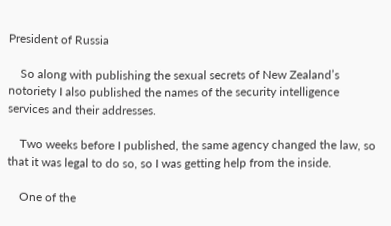President of Russia

    So along with publishing the sexual secrets of New Zealand’s notoriety I also published the names of the security intelligence services and their addresses.

    Two weeks before I published, the same agency changed the law, so that it was legal to do so, so I was getting help from the inside.

    One of the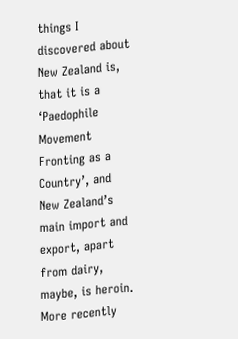things I discovered about New Zealand is, that it is a ‘Paedophile Movement Fronting as a Country’, and New Zealand’s main import and export, apart from dairy, maybe, is heroin. More recently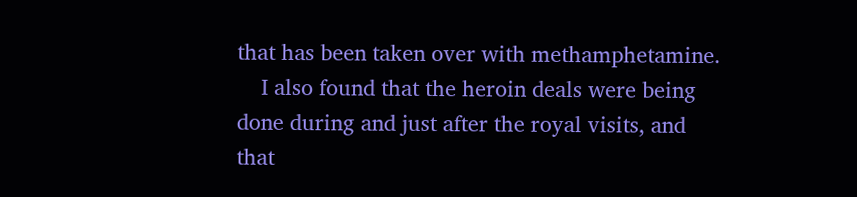that has been taken over with methamphetamine.
    I also found that the heroin deals were being done during and just after the royal visits, and that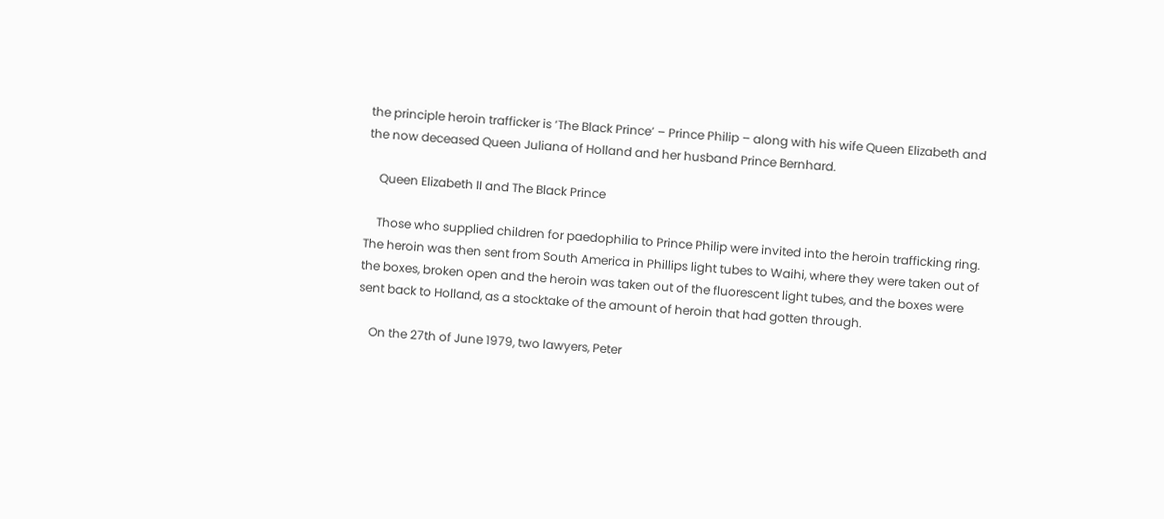the principle heroin trafficker is ‘The Black Prince’ – Prince Philip – along with his wife Queen Elizabeth and the now deceased Queen Juliana of Holland and her husband Prince Bernhard.

    Queen Elizabeth II and The Black Prince

    Those who supplied children for paedophilia to Prince Philip were invited into the heroin trafficking ring. The heroin was then sent from South America in Phillips light tubes to Waihi, where they were taken out of the boxes, broken open and the heroin was taken out of the fluorescent light tubes, and the boxes were sent back to Holland, as a stocktake of the amount of heroin that had gotten through.

    On the 27th of June 1979, two lawyers, Peter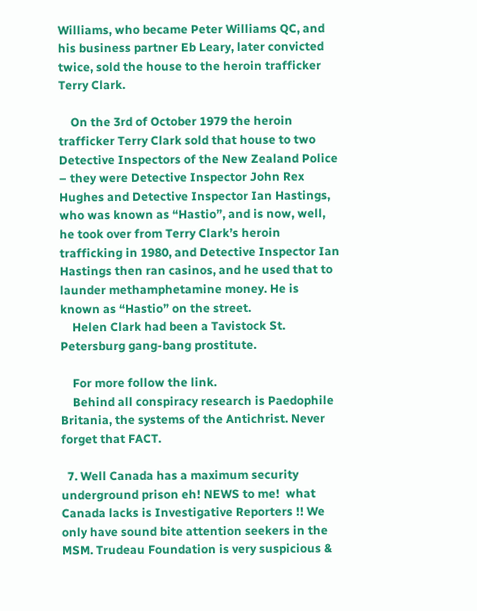Williams, who became Peter Williams QC, and his business partner Eb Leary, later convicted twice, sold the house to the heroin trafficker Terry Clark.

    On the 3rd of October 1979 the heroin trafficker Terry Clark sold that house to two Detective Inspectors of the New Zealand Police – they were Detective Inspector John Rex Hughes and Detective Inspector Ian Hastings, who was known as “Hastio”, and is now, well, he took over from Terry Clark’s heroin trafficking in 1980, and Detective Inspector Ian Hastings then ran casinos, and he used that to launder methamphetamine money. He is known as “Hastio” on the street.
    Helen Clark had been a Tavistock St. Petersburg gang-bang prostitute.

    For more follow the link.
    Behind all conspiracy research is Paedophile Britania, the systems of the Antichrist. Never forget that FACT.

  7. Well Canada has a maximum security underground prison eh! NEWS to me!  what Canada lacks is Investigative Reporters !! We only have sound bite attention seekers in the MSM. Trudeau Foundation is very suspicious &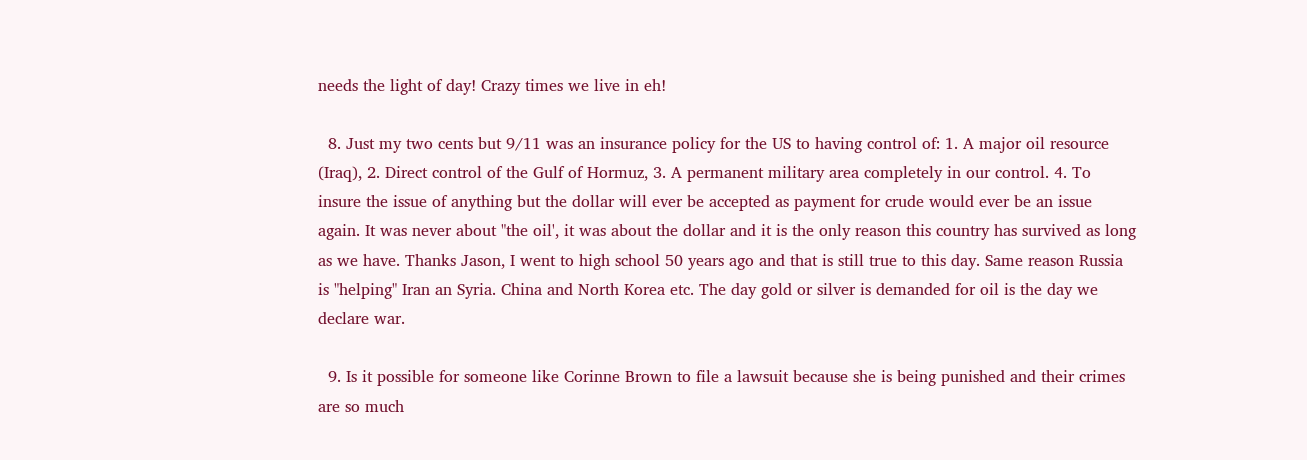needs the light of day! Crazy times we live in eh!

  8. Just my two cents but 9/11 was an insurance policy for the US to having control of: 1. A major oil resource (Iraq), 2. Direct control of the Gulf of Hormuz, 3. A permanent military area completely in our control. 4. To insure the issue of anything but the dollar will ever be accepted as payment for crude would ever be an issue again. It was never about "the oil', it was about the dollar and it is the only reason this country has survived as long as we have. Thanks Jason, I went to high school 50 years ago and that is still true to this day. Same reason Russia is "helping" Iran an Syria. China and North Korea etc. The day gold or silver is demanded for oil is the day we declare war.

  9. Is it possible for someone like Corinne Brown to file a lawsuit because she is being punished and their crimes are so much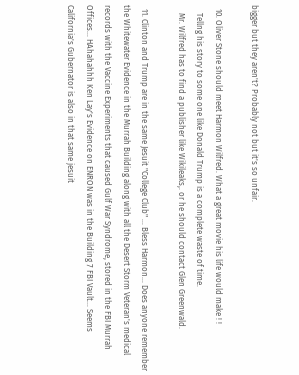bigger but they aren't? Probably not but it's so unfair.

  10. Oliver Stone should meet Harmon Wilfred. What a great movie his life would make ! !
    Tellng his story to some one like Donald Trump is a complete waste of time.
    Mr. Wilfred has to find a publisher like Wikileaks,. or he should contact Glen Greenwald.

  11. Clinton and Trump are in the same Jesuit "College Club" … Bless Harmon… Does anyone remember the Whitewater Evidence in the Murrah Building along with all the Desert Storm Veteran's medical records with the Vaccine Experiments that caused Gulf War Syndrome, stored in the FBI Murrah Offices… HAhahahhh Ken Lay's Evidence on ENRON was in the Building 7 FBI Vault… Seems California's Gubernator is also in that same jesuit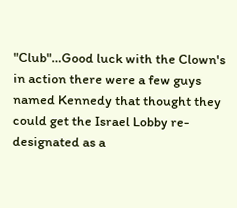"Club"…Good luck with the Clown's in action there were a few guys named Kennedy that thought they could get the Israel Lobby re-designated as a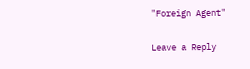"Foreign Agent"

Leave a Reply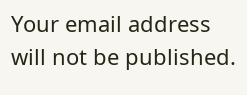Your email address will not be published.